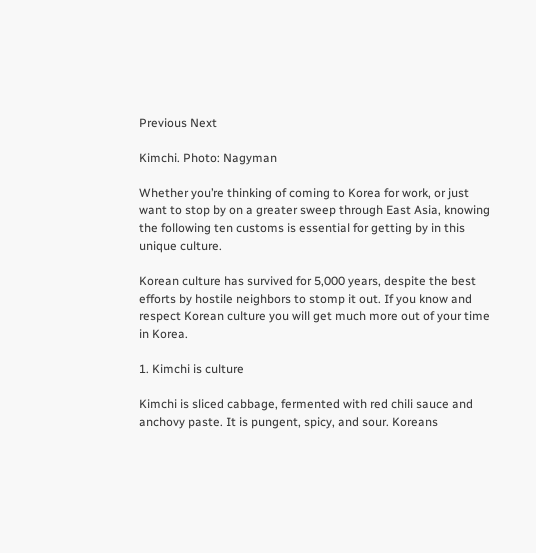Previous Next

Kimchi. Photo: Nagyman

Whether you’re thinking of coming to Korea for work, or just want to stop by on a greater sweep through East Asia, knowing the following ten customs is essential for getting by in this unique culture.

Korean culture has survived for 5,000 years, despite the best efforts by hostile neighbors to stomp it out. If you know and respect Korean culture you will get much more out of your time in Korea.

1. Kimchi is culture

Kimchi is sliced cabbage, fermented with red chili sauce and anchovy paste. It is pungent, spicy, and sour. Koreans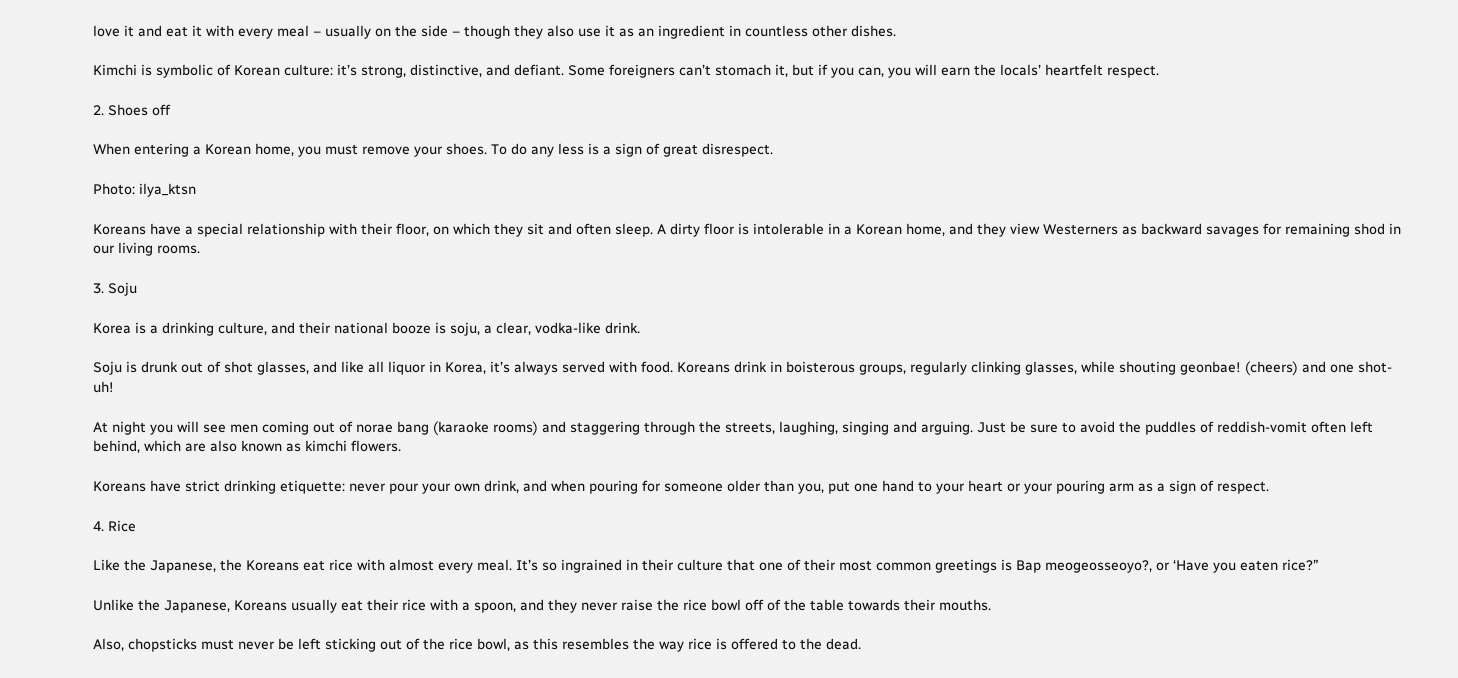love it and eat it with every meal – usually on the side – though they also use it as an ingredient in countless other dishes.

Kimchi is symbolic of Korean culture: it’s strong, distinctive, and defiant. Some foreigners can’t stomach it, but if you can, you will earn the locals’ heartfelt respect.

2. Shoes off

When entering a Korean home, you must remove your shoes. To do any less is a sign of great disrespect.

Photo: ilya_ktsn

Koreans have a special relationship with their floor, on which they sit and often sleep. A dirty floor is intolerable in a Korean home, and they view Westerners as backward savages for remaining shod in our living rooms.

3. Soju

Korea is a drinking culture, and their national booze is soju, a clear, vodka-like drink.

Soju is drunk out of shot glasses, and like all liquor in Korea, it’s always served with food. Koreans drink in boisterous groups, regularly clinking glasses, while shouting geonbae! (cheers) and one shot-uh!

At night you will see men coming out of norae bang (karaoke rooms) and staggering through the streets, laughing, singing and arguing. Just be sure to avoid the puddles of reddish-vomit often left behind, which are also known as kimchi flowers.

Koreans have strict drinking etiquette: never pour your own drink, and when pouring for someone older than you, put one hand to your heart or your pouring arm as a sign of respect.

4. Rice

Like the Japanese, the Koreans eat rice with almost every meal. It’s so ingrained in their culture that one of their most common greetings is Bap meogeosseoyo?, or ‘Have you eaten rice?”

Unlike the Japanese, Koreans usually eat their rice with a spoon, and they never raise the rice bowl off of the table towards their mouths.

Also, chopsticks must never be left sticking out of the rice bowl, as this resembles the way rice is offered to the dead.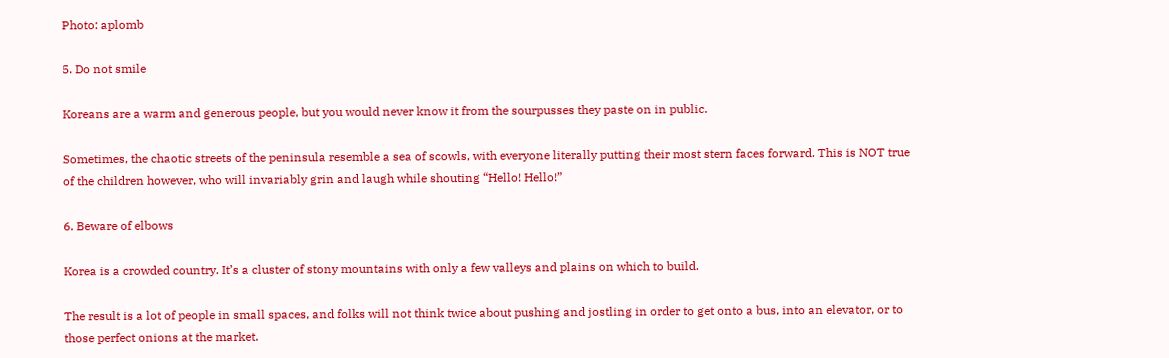Photo: aplomb

5. Do not smile

Koreans are a warm and generous people, but you would never know it from the sourpusses they paste on in public.

Sometimes, the chaotic streets of the peninsula resemble a sea of scowls, with everyone literally putting their most stern faces forward. This is NOT true of the children however, who will invariably grin and laugh while shouting “Hello! Hello!”

6. Beware of elbows

Korea is a crowded country. It’s a cluster of stony mountains with only a few valleys and plains on which to build.

The result is a lot of people in small spaces, and folks will not think twice about pushing and jostling in order to get onto a bus, into an elevator, or to those perfect onions at the market.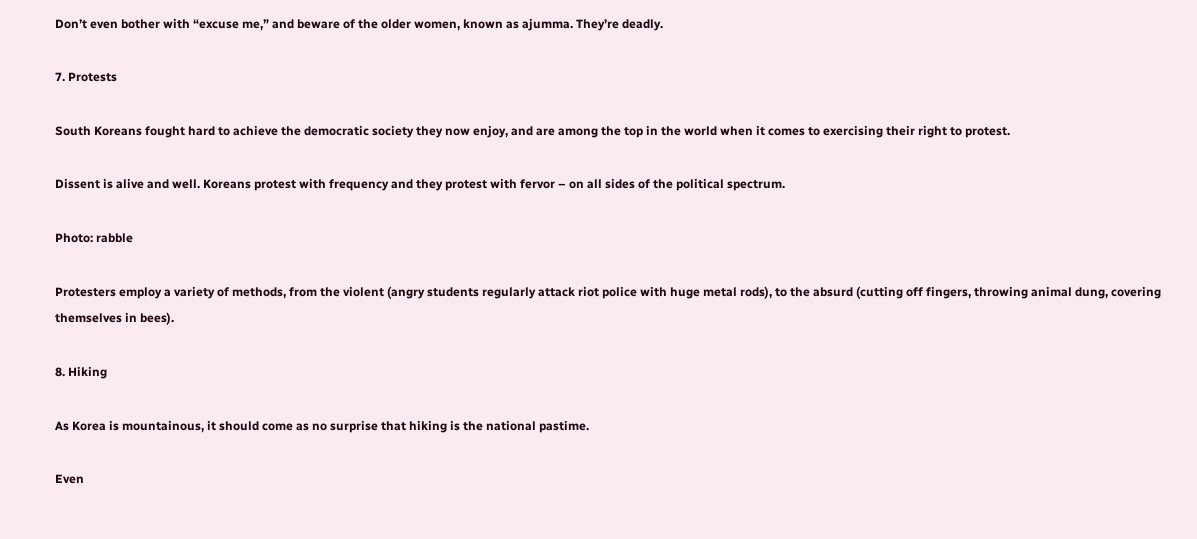Don’t even bother with “excuse me,” and beware of the older women, known as ajumma. They’re deadly.

7. Protests

South Koreans fought hard to achieve the democratic society they now enjoy, and are among the top in the world when it comes to exercising their right to protest.

Dissent is alive and well. Koreans protest with frequency and they protest with fervor – on all sides of the political spectrum.

Photo: rabble

Protesters employ a variety of methods, from the violent (angry students regularly attack riot police with huge metal rods), to the absurd (cutting off fingers, throwing animal dung, covering themselves in bees).

8. Hiking

As Korea is mountainous, it should come as no surprise that hiking is the national pastime.

Even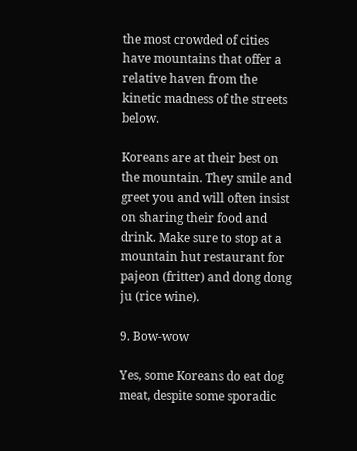the most crowded of cities have mountains that offer a relative haven from the kinetic madness of the streets below.

Koreans are at their best on the mountain. They smile and greet you and will often insist on sharing their food and drink. Make sure to stop at a mountain hut restaurant for pajeon (fritter) and dong dong ju (rice wine).

9. Bow-wow

Yes, some Koreans do eat dog meat, despite some sporadic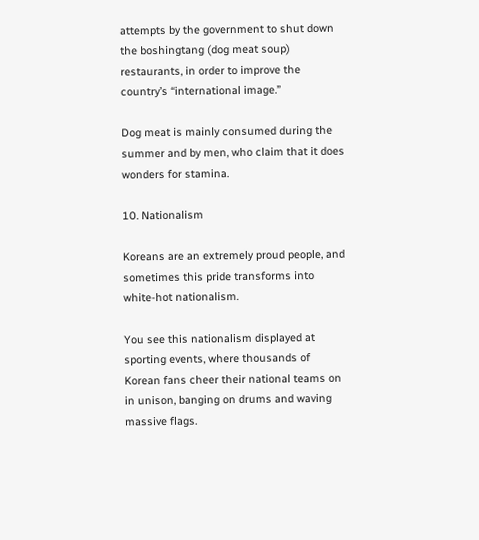attempts by the government to shut down the boshingtang (dog meat soup) restaurants, in order to improve the country’s “international image.”

Dog meat is mainly consumed during the summer and by men, who claim that it does wonders for stamina.

10. Nationalism

Koreans are an extremely proud people, and sometimes this pride transforms into white-hot nationalism.

You see this nationalism displayed at sporting events, where thousands of Korean fans cheer their national teams on in unison, banging on drums and waving massive flags.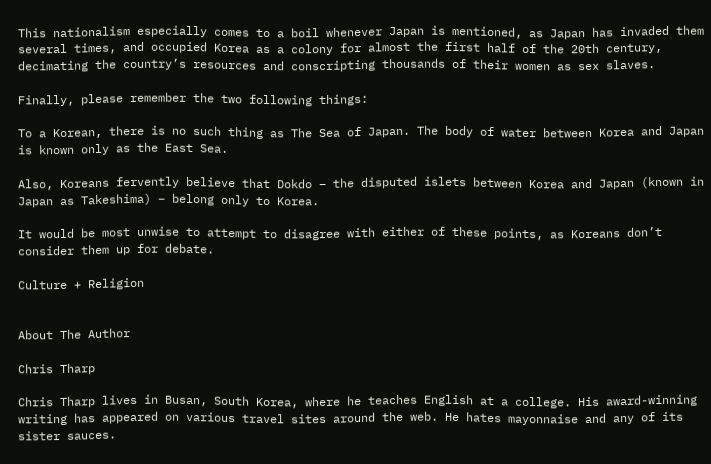This nationalism especially comes to a boil whenever Japan is mentioned, as Japan has invaded them several times, and occupied Korea as a colony for almost the first half of the 20th century, decimating the country’s resources and conscripting thousands of their women as sex slaves.

Finally, please remember the two following things:

To a Korean, there is no such thing as The Sea of Japan. The body of water between Korea and Japan is known only as the East Sea.

Also, Koreans fervently believe that Dokdo – the disputed islets between Korea and Japan (known in Japan as Takeshima) – belong only to Korea.

It would be most unwise to attempt to disagree with either of these points, as Koreans don’t consider them up for debate.

Culture + Religion


About The Author

Chris Tharp

Chris Tharp lives in Busan, South Korea, where he teaches English at a college. His award-winning writing has appeared on various travel sites around the web. He hates mayonnaise and any of its sister sauces.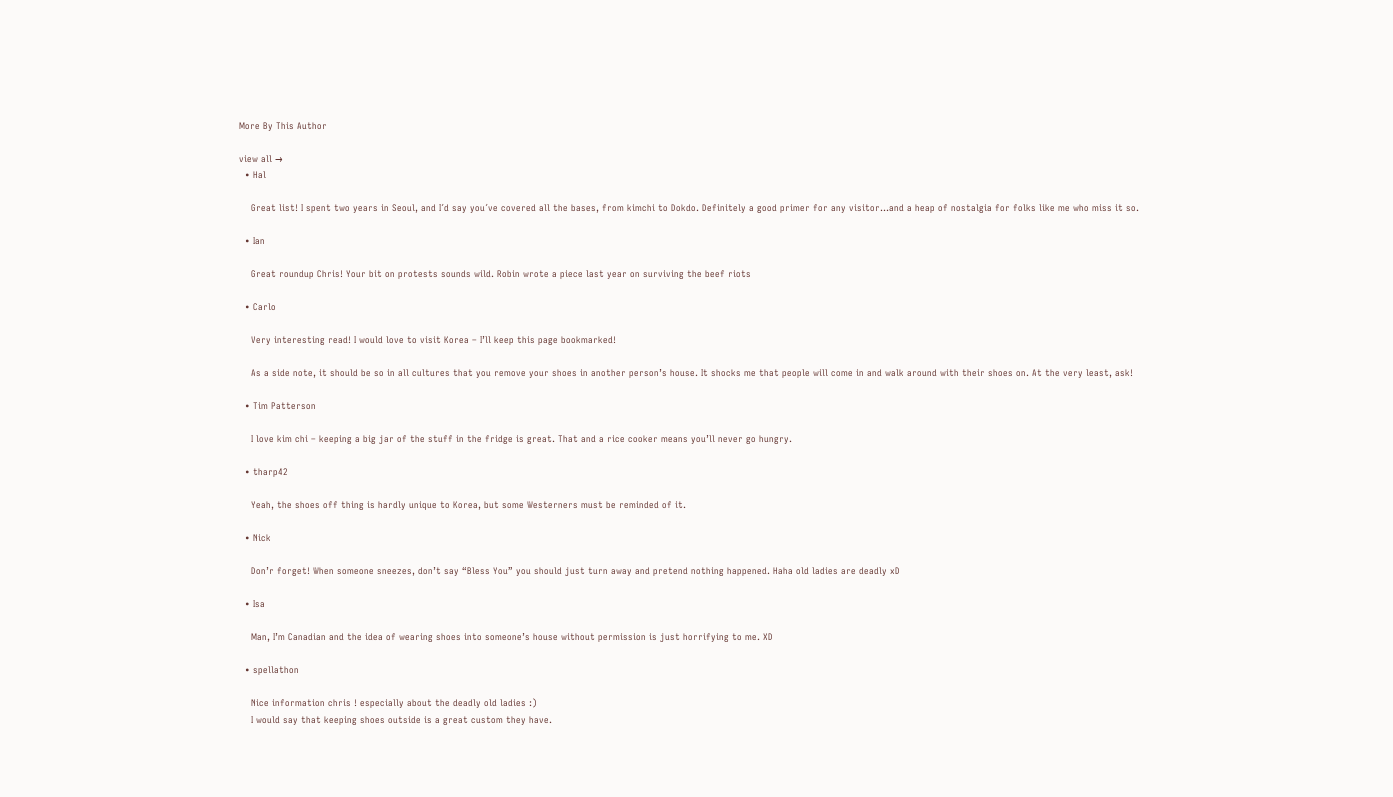More By This Author

view all →
  • Hal

    Great list! I spent two years in Seoul, and I´d say you´ve covered all the bases, from kimchi to Dokdo. Definitely a good primer for any visitor…and a heap of nostalgia for folks like me who miss it so.

  • Ian

    Great roundup Chris! Your bit on protests sounds wild. Robin wrote a piece last year on surviving the beef riots

  • Carlo

    Very interesting read! I would love to visit Korea – I’ll keep this page bookmarked!

    As a side note, it should be so in all cultures that you remove your shoes in another person’s house. It shocks me that people will come in and walk around with their shoes on. At the very least, ask!

  • Tim Patterson

    I love kim chi – keeping a big jar of the stuff in the fridge is great. That and a rice cooker means you’ll never go hungry.

  • tharp42

    Yeah, the shoes off thing is hardly unique to Korea, but some Westerners must be reminded of it.

  • Nick

    Don’r forget! When someone sneezes, don’t say “Bless You” you should just turn away and pretend nothing happened. Haha old ladies are deadly xD

  • Isa

    Man, I’m Canadian and the idea of wearing shoes into someone’s house without permission is just horrifying to me. XD

  • spellathon

    Nice information chris ! especially about the deadly old ladies :)
    I would say that keeping shoes outside is a great custom they have.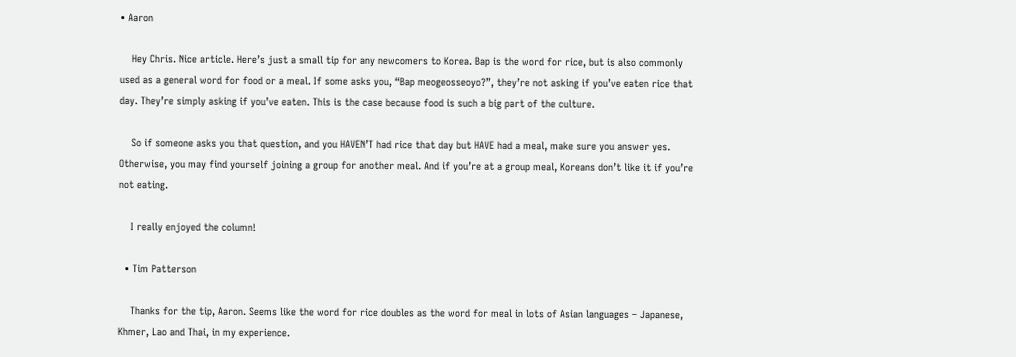• Aaron

    Hey Chris. Nice article. Here’s just a small tip for any newcomers to Korea. Bap is the word for rice, but is also commonly used as a general word for food or a meal. If some asks you, “Bap meogeosseoyo?”, they’re not asking if you’ve eaten rice that day. They’re simply asking if you’ve eaten. This is the case because food is such a big part of the culture.

    So if someone asks you that question, and you HAVEN’T had rice that day but HAVE had a meal, make sure you answer yes. Otherwise, you may find yourself joining a group for another meal. And if you’re at a group meal, Koreans don’t like it if you’re not eating.

    I really enjoyed the column!

  • Tim Patterson

    Thanks for the tip, Aaron. Seems like the word for rice doubles as the word for meal in lots of Asian languages – Japanese, Khmer, Lao and Thai, in my experience.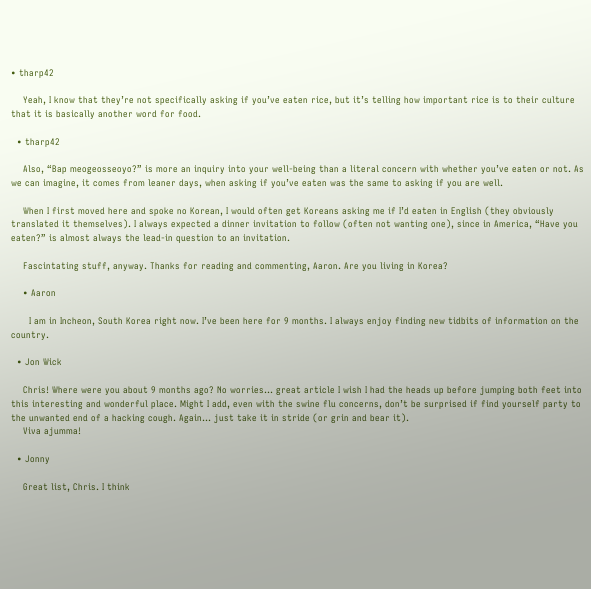• tharp42

    Yeah, I know that they’re not specifically asking if you’ve eaten rice, but it’s telling how important rice is to their culture that it is basically another word for food.

  • tharp42

    Also, “Bap meogeosseoyo?” is more an inquiry into your well-being than a literal concern with whether you’ve eaten or not. As we can imagine, it comes from leaner days, when asking if you’ve eaten was the same to asking if you are well.

    When I first moved here and spoke no Korean, I would often get Koreans asking me if I’d eaten in English (they obviously translated it themselves). I always expected a dinner invitation to follow (often not wanting one), since in America, “Have you eaten?” is almost always the lead-in question to an invitation.

    Fascintating stuff, anyway. Thanks for reading and commenting, Aaron. Are you living in Korea?

    • Aaron

      I am in Incheon, South Korea right now. I’ve been here for 9 months. I always enjoy finding new tidbits of information on the country.

  • Jon Wick

    Chris! Where were you about 9 months ago? No worries… great article I wish I had the heads up before jumping both feet into this interesting and wonderful place. Might I add, even with the swine flu concerns, don’t be surprised if find yourself party to the unwanted end of a hacking cough. Again… just take it in stride (or grin and bear it).
    Viva ajumma!

  • Jonny

    Great list, Chris. I think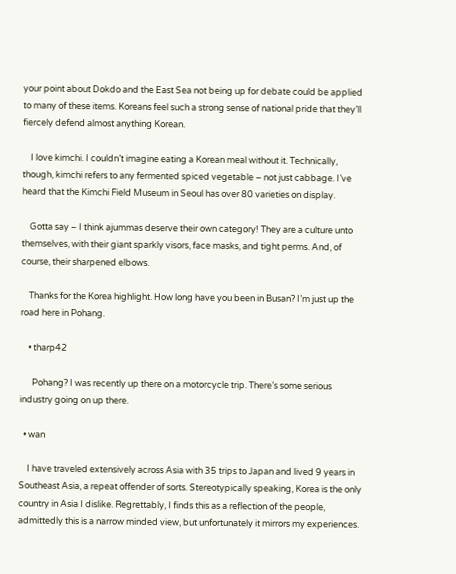your point about Dokdo and the East Sea not being up for debate could be applied to many of these items. Koreans feel such a strong sense of national pride that they’ll fiercely defend almost anything Korean.

    I love kimchi. I couldn’t imagine eating a Korean meal without it. Technically, though, kimchi refers to any fermented spiced vegetable – not just cabbage. I’ve heard that the Kimchi Field Museum in Seoul has over 80 varieties on display.

    Gotta say – I think ajummas deserve their own category! They are a culture unto themselves, with their giant sparkly visors, face masks, and tight perms. And, of course, their sharpened elbows.

    Thanks for the Korea highlight. How long have you been in Busan? I’m just up the road here in Pohang.

    • tharp42

      Pohang? I was recently up there on a motorcycle trip. There’s some serious industry going on up there.

  • wan

    I have traveled extensively across Asia with 35 trips to Japan and lived 9 years in Southeast Asia, a repeat offender of sorts. Stereotypically speaking, Korea is the only country in Asia I dislike. Regrettably, I finds this as a reflection of the people, admittedly this is a narrow minded view, but unfortunately it mirrors my experiences.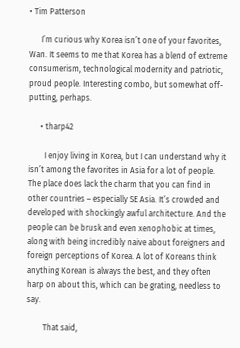• Tim Patterson

      I’m curious why Korea isn’t one of your favorites, Wan. It seems to me that Korea has a blend of extreme consumerism, technological modernity and patriotic, proud people. Interesting combo, but somewhat off-putting, perhaps.

      • tharp42

        I enjoy living in Korea, but I can understand why it isn’t among the favorites in Asia for a lot of people. The place does lack the charm that you can find in other countries – especially SE Asia. It’s crowded and developed with shockingly awful architecture. And the people can be brusk and even xenophobic at times, along with being incredibly naive about foreigners and foreign perceptions of Korea. A lot of Koreans think anything Korean is always the best, and they often harp on about this, which can be grating, needless to say.

        That said,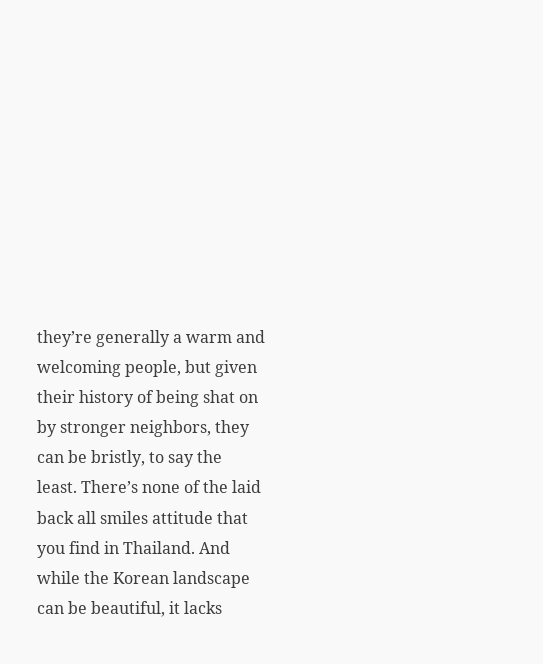they’re generally a warm and welcoming people, but given their history of being shat on by stronger neighbors, they can be bristly, to say the least. There’s none of the laid back all smiles attitude that you find in Thailand. And while the Korean landscape can be beautiful, it lacks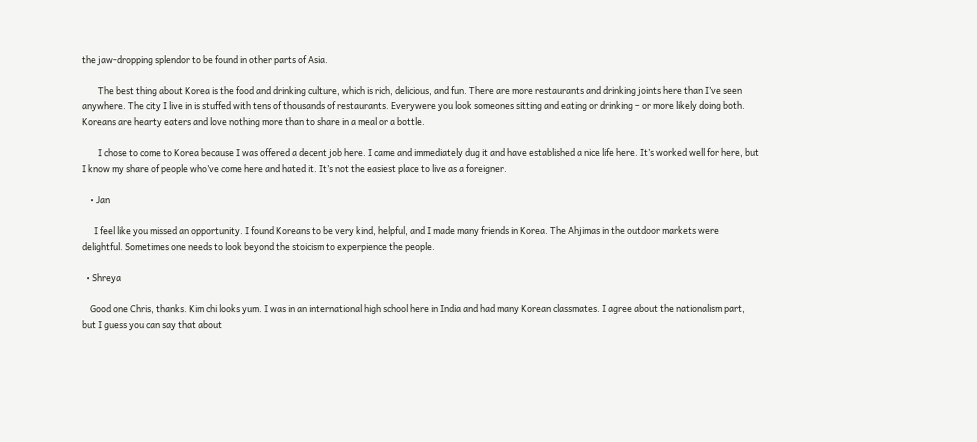the jaw-dropping splendor to be found in other parts of Asia.

        The best thing about Korea is the food and drinking culture, which is rich, delicious, and fun. There are more restaurants and drinking joints here than I’ve seen anywhere. The city I live in is stuffed with tens of thousands of restaurants. Everywere you look someones sitting and eating or drinking – or more likely doing both. Koreans are hearty eaters and love nothing more than to share in a meal or a bottle.

        I chose to come to Korea because I was offered a decent job here. I came and immediately dug it and have established a nice life here. It’s worked well for here, but I know my share of people who’ve come here and hated it. It’s not the easiest place to live as a foreigner.

    • Jan

      I feel like you missed an opportunity. I found Koreans to be very kind, helpful, and I made many friends in Korea. The Ahjimas in the outdoor markets were delightful. Sometimes one needs to look beyond the stoicism to experpience the people.

  • Shreya

    Good one Chris, thanks. Kim chi looks yum. I was in an international high school here in India and had many Korean classmates. I agree about the nationalism part, but I guess you can say that about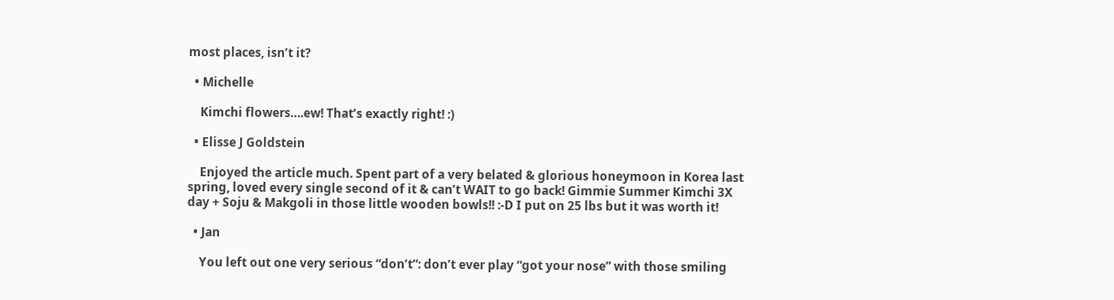most places, isn’t it?

  • Michelle

    Kimchi flowers….ew! That’s exactly right! :)

  • Elisse J Goldstein

    Enjoyed the article much. Spent part of a very belated & glorious honeymoon in Korea last spring, loved every single second of it & can’t WAIT to go back! Gimmie Summer Kimchi 3X day + Soju & Makgoli in those little wooden bowls!! :-D I put on 25 lbs but it was worth it!

  • Jan

    You left out one very serious “don’t”: don’t ever play “got your nose” with those smiling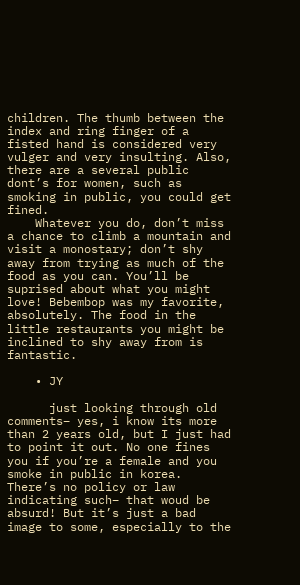children. The thumb between the index and ring finger of a fisted hand is considered very vulger and very insulting. Also, there are a several public dont’s for women, such as smoking in public, you could get fined.
    Whatever you do, don’t miss a chance to climb a mountain and visit a monostary; don’t shy away from trying as much of the food as you can. You’ll be suprised about what you might love! Bebembop was my favorite, absolutely. The food in the little restaurants you might be inclined to shy away from is fantastic.

    • JY

      just looking through old comments– yes, i know its more than 2 years old, but I just had to point it out. No one fines you if you’re a female and you smoke in public in korea. There’s no policy or law indicating such– that woud be absurd! But it’s just a bad image to some, especially to the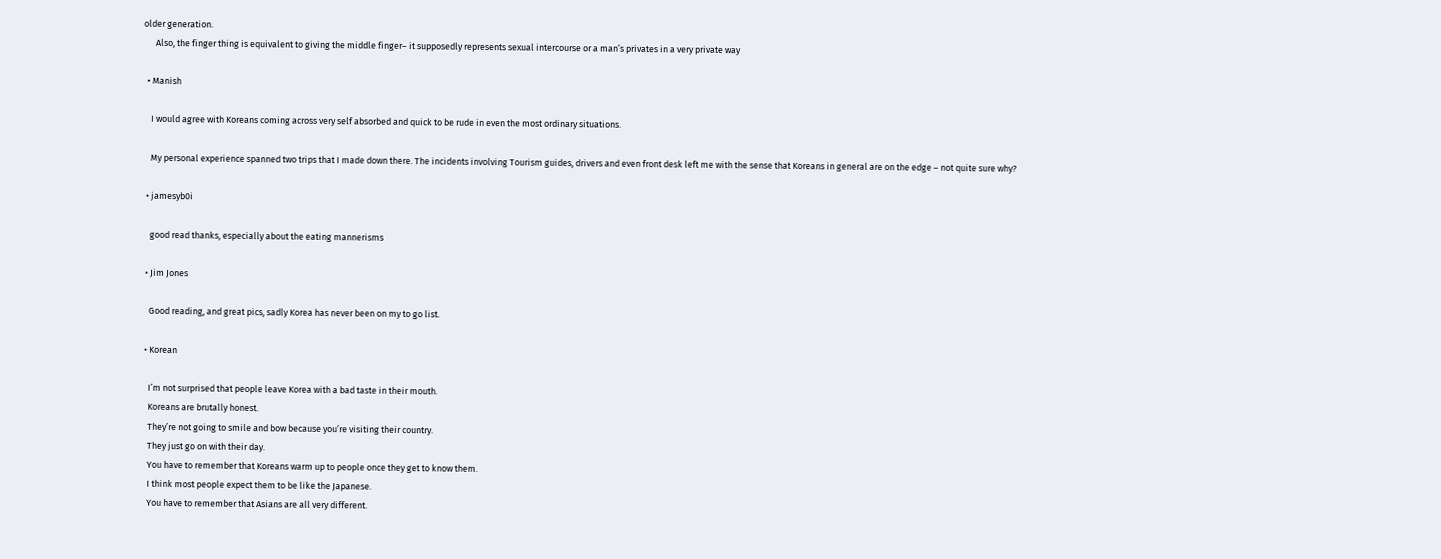older generation.
      Also, the finger thing is equivalent to giving the middle finger– it supposedly represents sexual intercourse or a man’s privates in a very private way

  • Manish

    I would agree with Koreans coming across very self absorbed and quick to be rude in even the most ordinary situations.

    My personal experience spanned two trips that I made down there. The incidents involving Tourism guides, drivers and even front desk left me with the sense that Koreans in general are on the edge – not quite sure why?

  • jamesyb0i

    good read thanks, especially about the eating mannerisms

  • Jim Jones

    Good reading, and great pics, sadly Korea has never been on my to go list.

  • Korean

    I’m not surprised that people leave Korea with a bad taste in their mouth.
    Koreans are brutally honest.
    They’re not going to smile and bow because you’re visiting their country.
    They just go on with their day.
    You have to remember that Koreans warm up to people once they get to know them.
    I think most people expect them to be like the Japanese.
    You have to remember that Asians are all very different.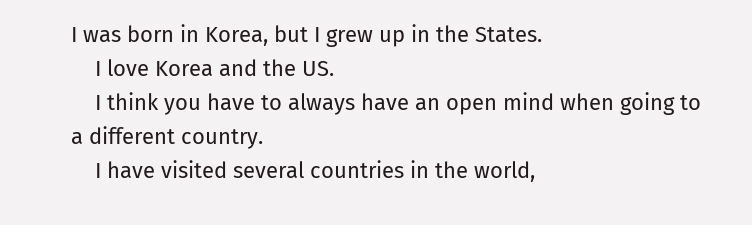I was born in Korea, but I grew up in the States.
    I love Korea and the US.
    I think you have to always have an open mind when going to a different country.
    I have visited several countries in the world,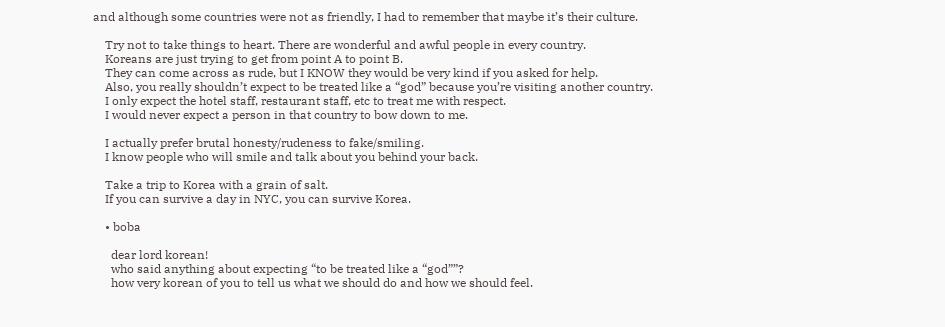and although some countries were not as friendly, I had to remember that maybe it’s their culture.

    Try not to take things to heart. There are wonderful and awful people in every country.
    Koreans are just trying to get from point A to point B.
    They can come across as rude, but I KNOW they would be very kind if you asked for help.
    Also, you really shouldn’t expect to be treated like a “god” because you’re visiting another country.
    I only expect the hotel staff, restaurant staff, etc to treat me with respect.
    I would never expect a person in that country to bow down to me.

    I actually prefer brutal honesty/rudeness to fake/smiling.
    I know people who will smile and talk about you behind your back.

    Take a trip to Korea with a grain of salt.
    If you can survive a day in NYC, you can survive Korea.

    • boba

      dear lord korean!
      who said anything about expecting “to be treated like a “god””?
      how very korean of you to tell us what we should do and how we should feel.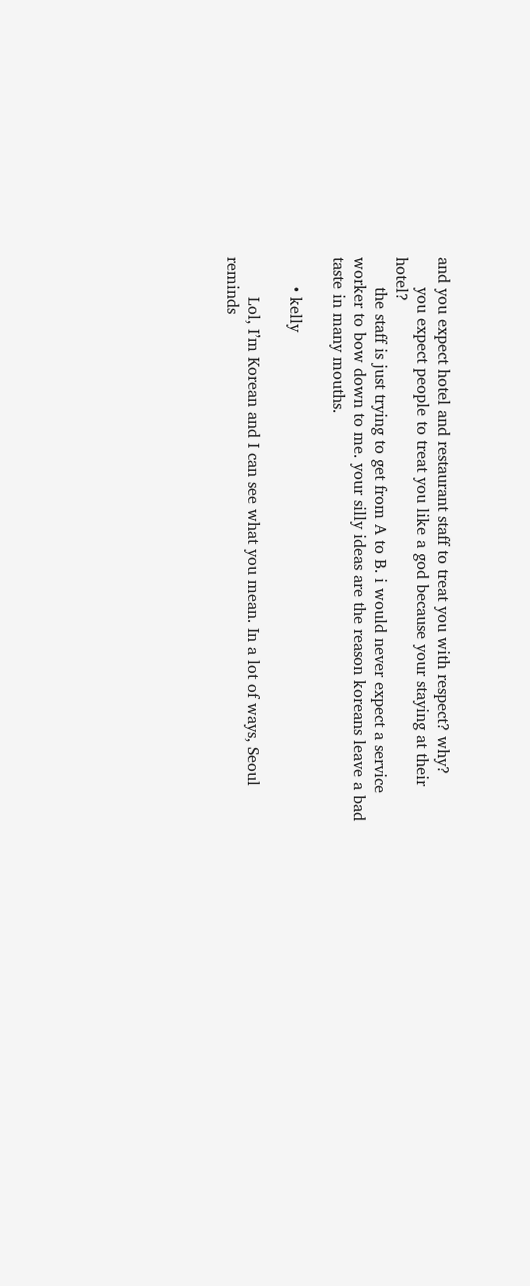and you expect hotel and restaurant staff to treat you with respect? why?
      you expect people to treat you like a god because your staying at their hotel?
      the staff is just trying to get from A to B. i would never expect a service worker to bow down to me. your silly ideas are the reason koreans leave a bad taste in many mouths.

      • kelly

        Lol, I’m Korean and I can see what you mean. In a lot of ways, Seoul reminds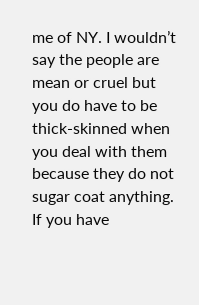me of NY. I wouldn’t say the people are mean or cruel but you do have to be thick-skinned when you deal with them because they do not sugar coat anything. If you have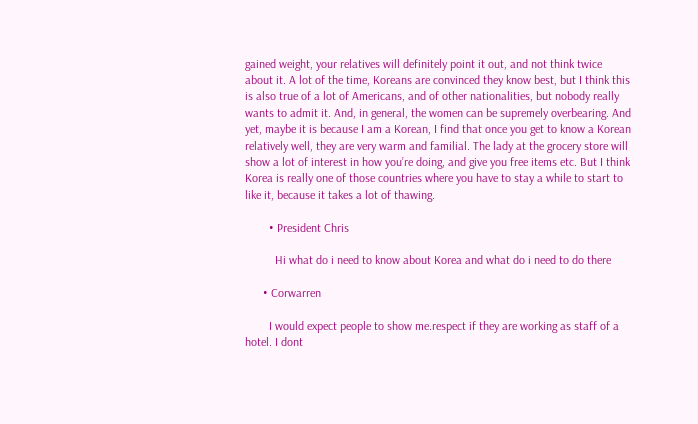gained weight, your relatives will definitely point it out, and not think twice about it. A lot of the time, Koreans are convinced they know best, but I think this is also true of a lot of Americans, and of other nationalities, but nobody really wants to admit it. And, in general, the women can be supremely overbearing. And yet, maybe it is because I am a Korean, I find that once you get to know a Korean relatively well, they are very warm and familial. The lady at the grocery store will show a lot of interest in how you’re doing, and give you free items etc. But I think Korea is really one of those countries where you have to stay a while to start to like it, because it takes a lot of thawing.

        • President Chris

          Hi what do i need to know about Korea and what do i need to do there

      • Corwarren

        I would expect people to show me.respect if they are working as staff of a hotel. I dont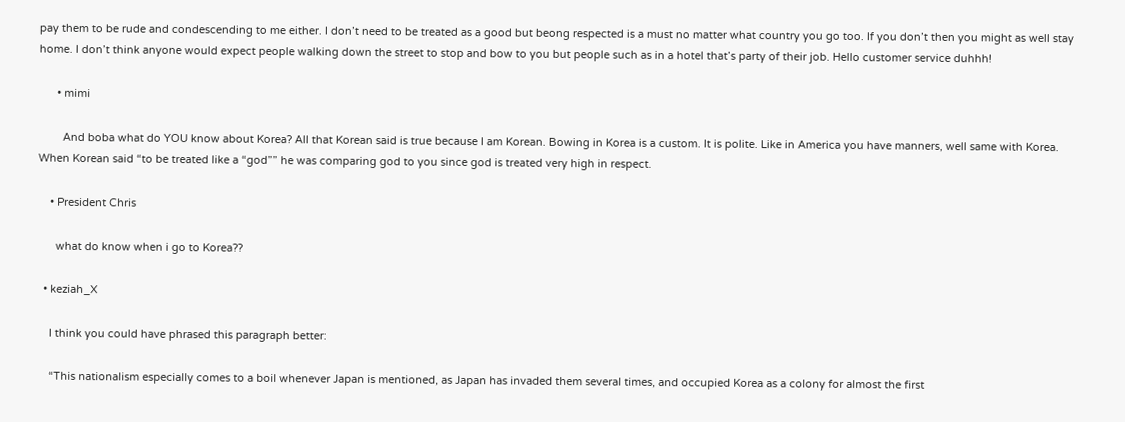pay them to be rude and condescending to me either. I don’t need to be treated as a good but beong respected is a must no matter what country you go too. If you don’t then you might as well stay home. I don’t think anyone would expect people walking down the street to stop and bow to you but people such as in a hotel that’s party of their job. Hello customer service duhhh!

      • mimi

        And boba what do YOU know about Korea? All that Korean said is true because I am Korean. Bowing in Korea is a custom. It is polite. Like in America you have manners, well same with Korea. When Korean said “to be treated like a “god”” he was comparing god to you since god is treated very high in respect.

    • President Chris

      what do know when i go to Korea??

  • keziah_X

    I think you could have phrased this paragraph better:

    “This nationalism especially comes to a boil whenever Japan is mentioned, as Japan has invaded them several times, and occupied Korea as a colony for almost the first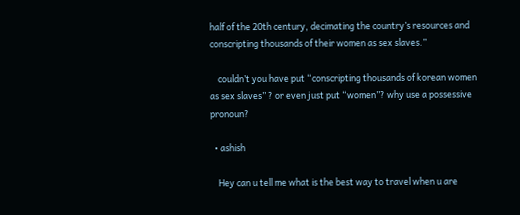half of the 20th century, decimating the country’s resources and conscripting thousands of their women as sex slaves.”

    couldn’t you have put “conscripting thousands of korean women as sex slaves” ? or even just put “women”? why use a possessive pronoun?

  • ashish

    Hey can u tell me what is the best way to travel when u are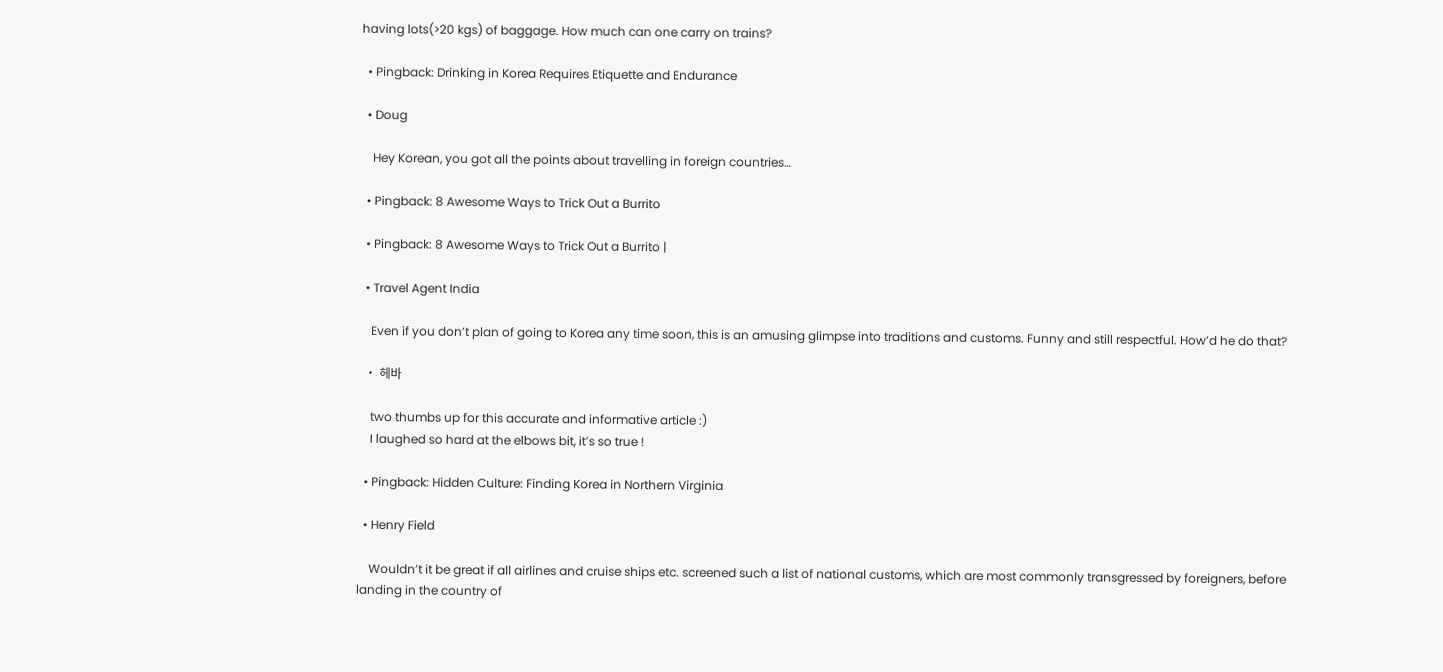having lots(>20 kgs) of baggage. How much can one carry on trains?

  • Pingback: Drinking in Korea Requires Etiquette and Endurance

  • Doug

    Hey Korean, you got all the points about travelling in foreign countries…

  • Pingback: 8 Awesome Ways to Trick Out a Burrito

  • Pingback: 8 Awesome Ways to Trick Out a Burrito |

  • Travel Agent India

    Even if you don’t plan of going to Korea any time soon, this is an amusing glimpse into traditions and customs. Funny and still respectful. How’d he do that?

  • 헤바

    two thumbs up for this accurate and informative article :)
    I laughed so hard at the elbows bit, it’s so true !

  • Pingback: Hidden Culture: Finding Korea in Northern Virginia

  • Henry Field

    Wouldn’t it be great if all airlines and cruise ships etc. screened such a list of national customs, which are most commonly transgressed by foreigners, before landing in the country of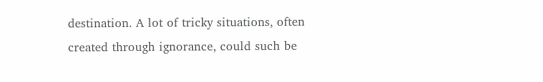destination. A lot of tricky situations, often created through ignorance, could such be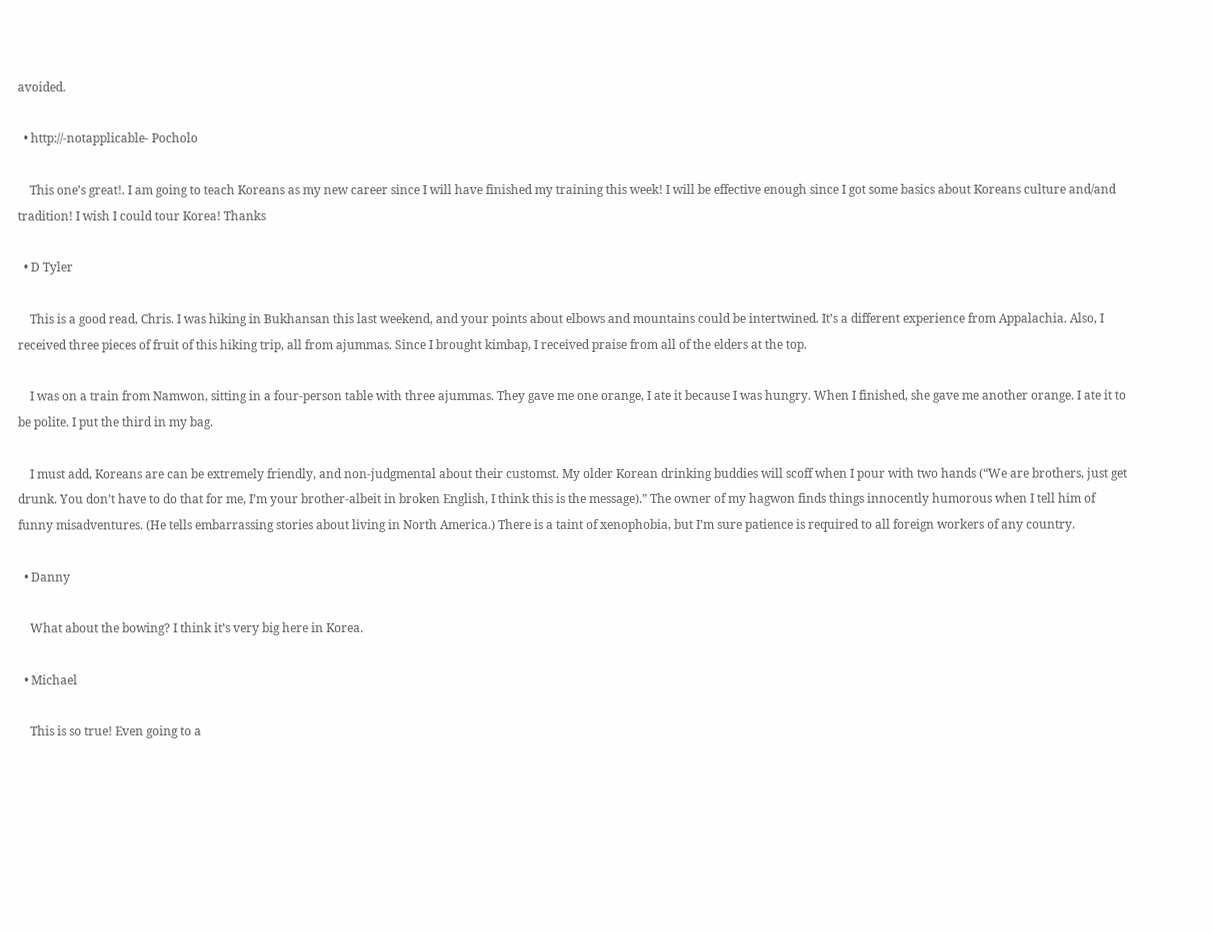avoided.

  • http://-notapplicable- Pocholo

    This one’s great!. I am going to teach Koreans as my new career since I will have finished my training this week! I will be effective enough since I got some basics about Koreans culture and/and tradition! I wish I could tour Korea! Thanks

  • D Tyler

    This is a good read, Chris. I was hiking in Bukhansan this last weekend, and your points about elbows and mountains could be intertwined. It’s a different experience from Appalachia. Also, I received three pieces of fruit of this hiking trip, all from ajummas. Since I brought kimbap, I received praise from all of the elders at the top.

    I was on a train from Namwon, sitting in a four-person table with three ajummas. They gave me one orange, I ate it because I was hungry. When I finished, she gave me another orange. I ate it to be polite. I put the third in my bag.

    I must add, Koreans are can be extremely friendly, and non-judgmental about their customst. My older Korean drinking buddies will scoff when I pour with two hands (“We are brothers, just get drunk. You don’t have to do that for me, I’m your brother-albeit in broken English, I think this is the message).” The owner of my hagwon finds things innocently humorous when I tell him of funny misadventures. (He tells embarrassing stories about living in North America.) There is a taint of xenophobia, but I’m sure patience is required to all foreign workers of any country.

  • Danny

    What about the bowing? I think it’s very big here in Korea.

  • Michael

    This is so true! Even going to a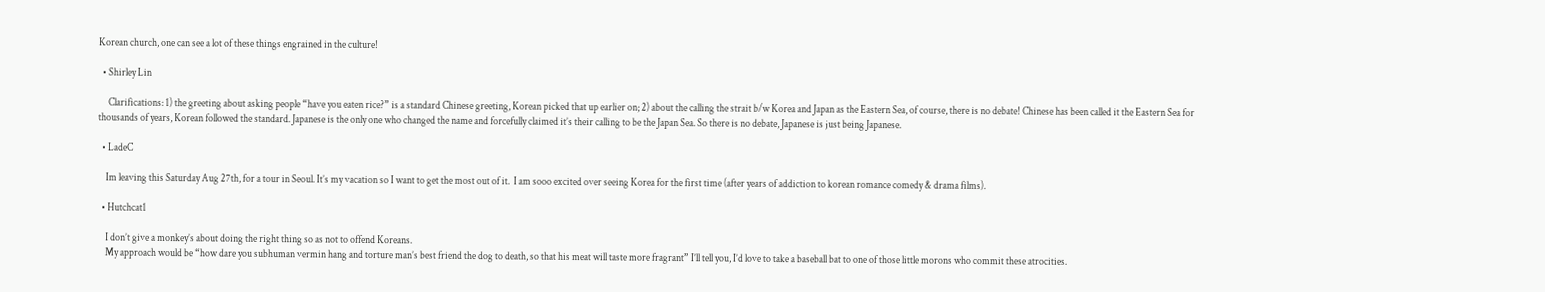Korean church, one can see a lot of these things engrained in the culture!

  • Shirley Lin

     Clarifications: 1) the greeting about asking people “have you eaten rice?” is a standard Chinese greeting, Korean picked that up earlier on; 2) about the calling the strait b/w Korea and Japan as the Eastern Sea, of course, there is no debate! Chinese has been called it the Eastern Sea for thousands of years, Korean followed the standard. Japanese is the only one who changed the name and forcefully claimed it’s their calling to be the Japan Sea. So there is no debate, Japanese is just being Japanese.

  • LadeC

    Im leaving this Saturday Aug 27th, for a tour in Seoul. It’s my vacation so I want to get the most out of it.  I am sooo excited over seeing Korea for the first time (after years of addiction to korean romance comedy & drama films).

  • Hutchcat1

    I don’t give a monkey’s about doing the right thing so as not to offend Koreans.
    My approach would be “how dare you subhuman vermin hang and torture man’s best friend the dog to death, so that his meat will taste more fragrant” I’ll tell you, I’d love to take a baseball bat to one of those little morons who commit these atrocities.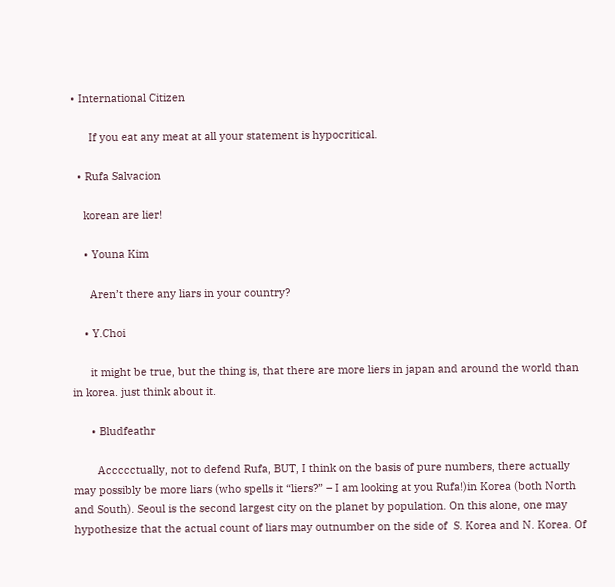• International Citizen

      If you eat any meat at all your statement is hypocritical.

  • Rufa Salvacion

    korean are lier!

    • Youna Kim

      Aren’t there any liars in your country?

    • Y.Choi

      it might be true, but the thing is, that there are more liers in japan and around the world than in korea. just think about it.

      • Bludfeathr

        Accccctually, not to defend Rufa, BUT, I think on the basis of pure numbers, there actually may possibly be more liars (who spells it “liers?” – I am looking at you Rufa!)in Korea (both North and South). Seoul is the second largest city on the planet by population. On this alone, one may hypothesize that the actual count of liars may outnumber on the side of  S. Korea and N. Korea. Of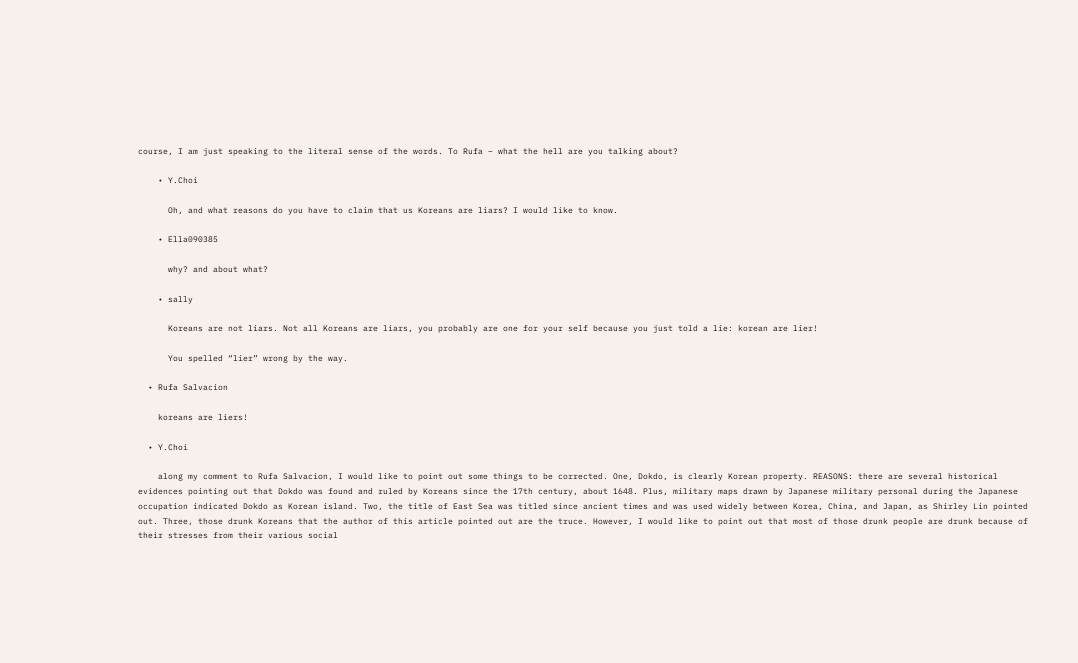course, I am just speaking to the literal sense of the words. To Rufa – what the hell are you talking about?

    • Y.Choi

      Oh, and what reasons do you have to claim that us Koreans are liars? I would like to know.

    • Ella090385

      why? and about what?

    • sally

      Koreans are not liars. Not all Koreans are liars, you probably are one for your self because you just told a lie: korean are lier!

      You spelled “lier” wrong by the way.

  • Rufa Salvacion

    koreans are liers!

  • Y.Choi

    along my comment to Rufa Salvacion, I would like to point out some things to be corrected. One, Dokdo, is clearly Korean property. REASONS: there are several historical evidences pointing out that Dokdo was found and ruled by Koreans since the 17th century, about 1648. Plus, military maps drawn by Japanese military personal during the Japanese occupation indicated Dokdo as Korean island. Two, the title of East Sea was titled since ancient times and was used widely between Korea, China, and Japan, as Shirley Lin pointed out. Three, those drunk Koreans that the author of this article pointed out are the truce. However, I would like to point out that most of those drunk people are drunk because of their stresses from their various social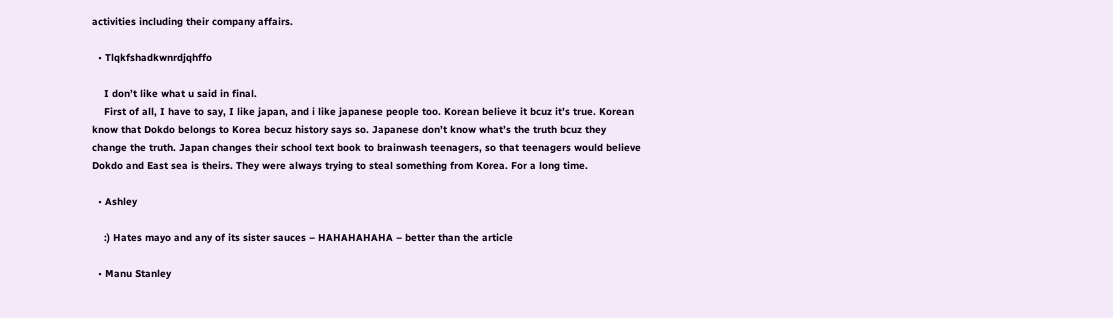activities including their company affairs.

  • Tlqkfshadkwnrdjqhffo

    I don’t like what u said in final.
    First of all, I have to say, I like japan, and i like japanese people too. Korean believe it bcuz it’s true. Korean know that Dokdo belongs to Korea becuz history says so. Japanese don’t know what’s the truth bcuz they change the truth. Japan changes their school text book to brainwash teenagers, so that teenagers would believe Dokdo and East sea is theirs. They were always trying to steal something from Korea. For a long time.

  • Ashley

    :) Hates mayo and any of its sister sauces – HAHAHAHAHA – better than the article

  • Manu Stanley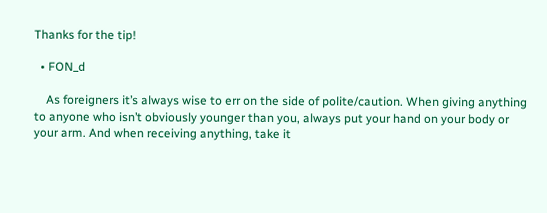Thanks for the tip!

  • FON_d

    As foreigners it’s always wise to err on the side of polite/caution. When giving anything to anyone who isn’t obviously younger than you, always put your hand on your body or your arm. And when receiving anything, take it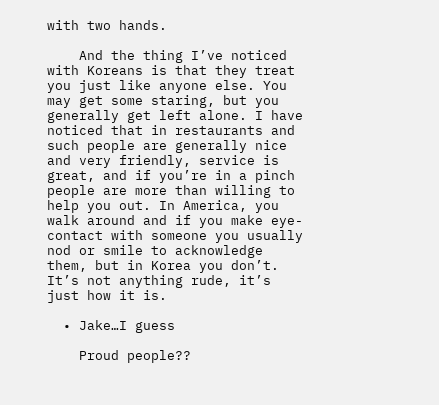with two hands.

    And the thing I’ve noticed with Koreans is that they treat you just like anyone else. You may get some staring, but you generally get left alone. I have noticed that in restaurants and such people are generally nice and very friendly, service is great, and if you’re in a pinch people are more than willing to help you out. In America, you walk around and if you make eye-contact with someone you usually nod or smile to acknowledge them, but in Korea you don’t. It’s not anything rude, it’s just how it is.

  • Jake…I guess

    Proud people??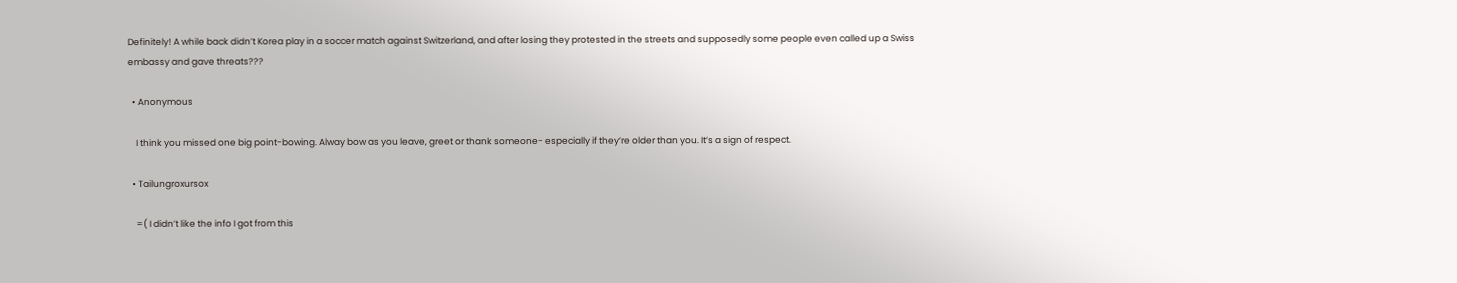Definitely! A while back didn’t Korea play in a soccer match against Switzerland, and after losing they protested in the streets and supposedly some people even called up a Swiss embassy and gave threats???

  • Anonymous

    I think you missed one big point-bowing. Alway bow as you leave, greet or thank someone- especially if they’re older than you. It’s a sign of respect.

  • Tailungroxursox

    =( I didn’t like the info I got from this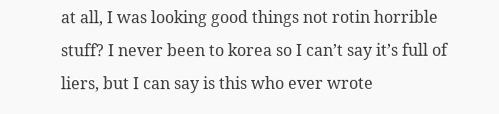at all, I was looking good things not rotin horrible stuff? I never been to korea so I can’t say it’s full of liers, but I can say is this who ever wrote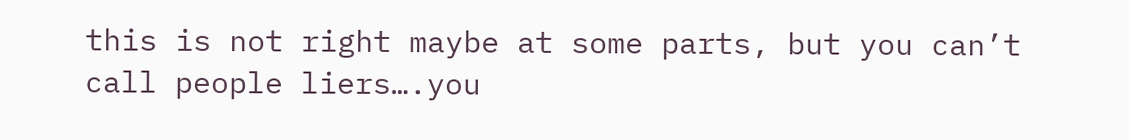this is not right maybe at some parts, but you can’t call people liers….you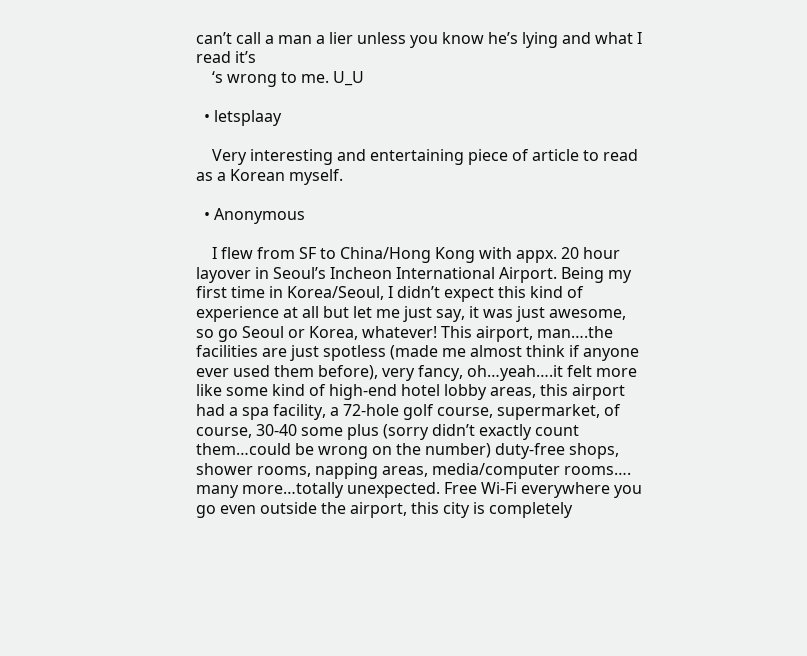can’t call a man a lier unless you know he’s lying and what I read it’s
    ‘s wrong to me. U_U

  • letsplaay

    Very interesting and entertaining piece of article to read as a Korean myself.

  • Anonymous

    I flew from SF to China/Hong Kong with appx. 20 hour layover in Seoul’s Incheon International Airport. Being my first time in Korea/Seoul, I didn’t expect this kind of experience at all but let me just say, it was just awesome, so go Seoul or Korea, whatever! This airport, man….the facilities are just spotless (made me almost think if anyone ever used them before), very fancy, oh…yeah….it felt more like some kind of high-end hotel lobby areas, this airport had a spa facility, a 72-hole golf course, supermarket, of course, 30-40 some plus (sorry didn’t exactly count them…could be wrong on the number) duty-free shops, shower rooms, napping areas, media/computer rooms…. many more…totally unexpected. Free Wi-Fi everywhere you go even outside the airport, this city is completely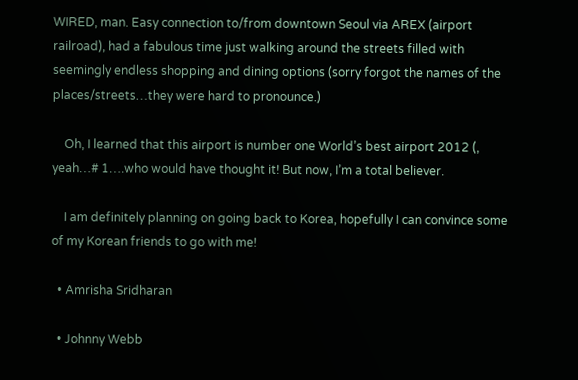WIRED, man. Easy connection to/from downtown Seoul via AREX (airport railroad), had a fabulous time just walking around the streets filled with seemingly endless shopping and dining options (sorry forgot the names of the places/streets…they were hard to pronounce.)

    Oh, I learned that this airport is number one World’s best airport 2012 (, yeah…# 1….who would have thought it! But now, I’m a total believer.

    I am definitely planning on going back to Korea, hopefully I can convince some of my Korean friends to go with me!

  • Amrisha Sridharan

  • Johnny Webb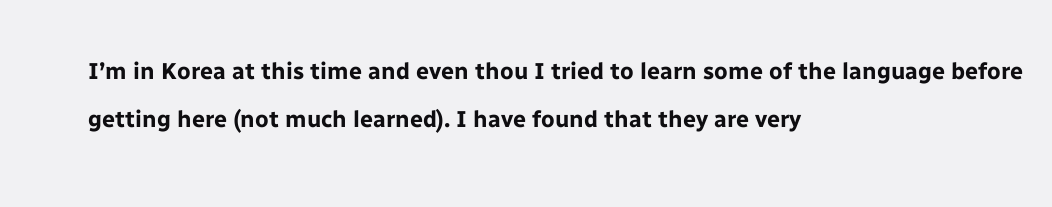I’m in Korea at this time and even thou I tried to learn some of the language before getting here (not much learned). I have found that they are very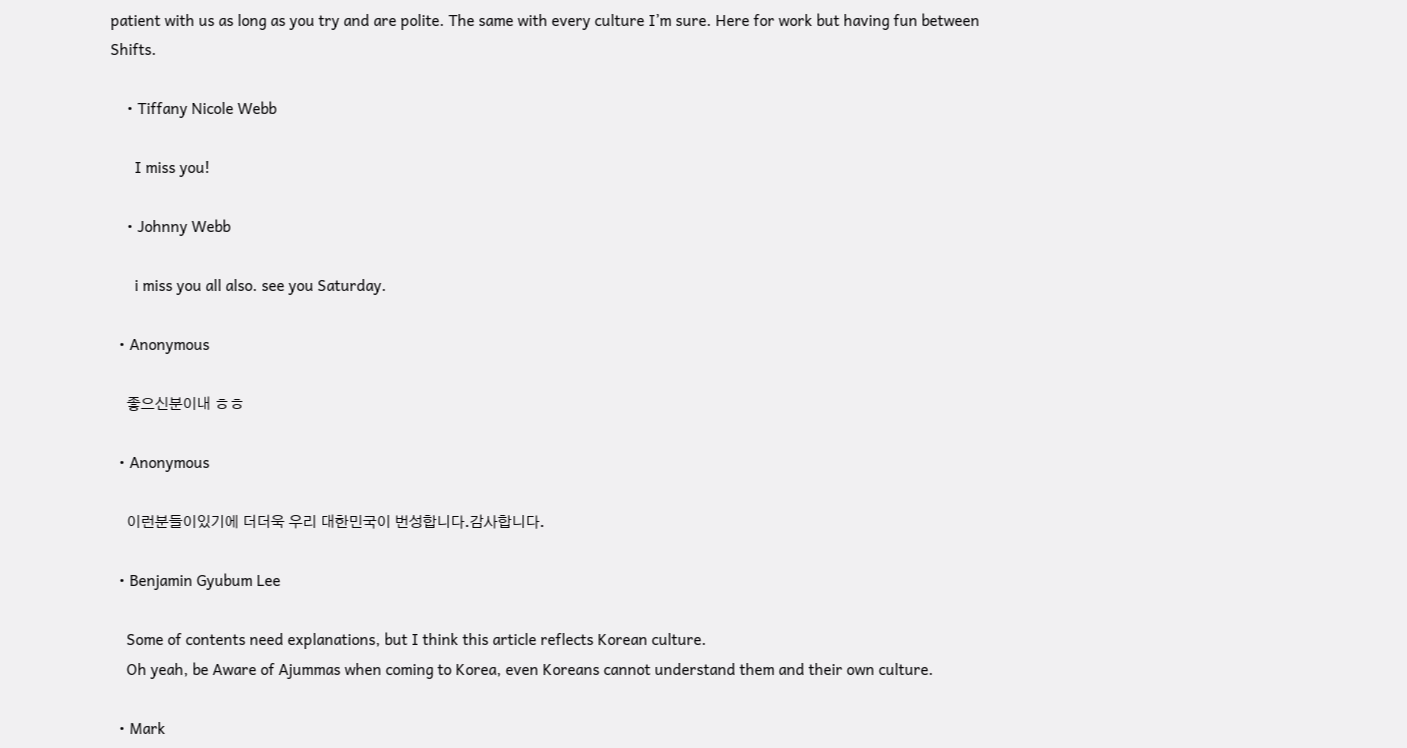patient with us as long as you try and are polite. The same with every culture I’m sure. Here for work but having fun between Shifts.

    • Tiffany Nicole Webb

      I miss you!

    • Johnny Webb

      i miss you all also. see you Saturday.

  • Anonymous

    좋으신분이내 ㅎㅎ

  • Anonymous

    이런분들이있기에 더더욱 우리 대한민국이 번성합니다.감사합니다.

  • Benjamin Gyubum Lee

    Some of contents need explanations, but I think this article reflects Korean culture.
    Oh yeah, be Aware of Ajummas when coming to Korea, even Koreans cannot understand them and their own culture.

  • Mark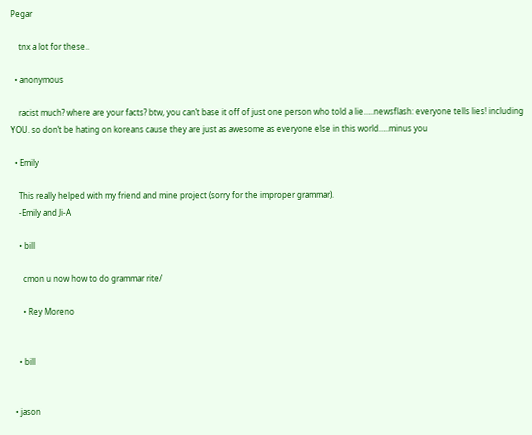Pegar

    tnx a lot for these..

  • anonymous

    racist much? where are your facts? btw, you can’t base it off of just one person who told a lie…..newsflash: everyone tells lies! including YOU. so don’t be hating on koreans cause they are just as awesome as everyone else in this world…..minus you

  • Emily

    This really helped with my friend and mine project (sorry for the improper grammar).
    -Emily and Ji-A

    • bill

      cmon u now how to do grammar rite/

      • Rey Moreno


    • bill


  • jason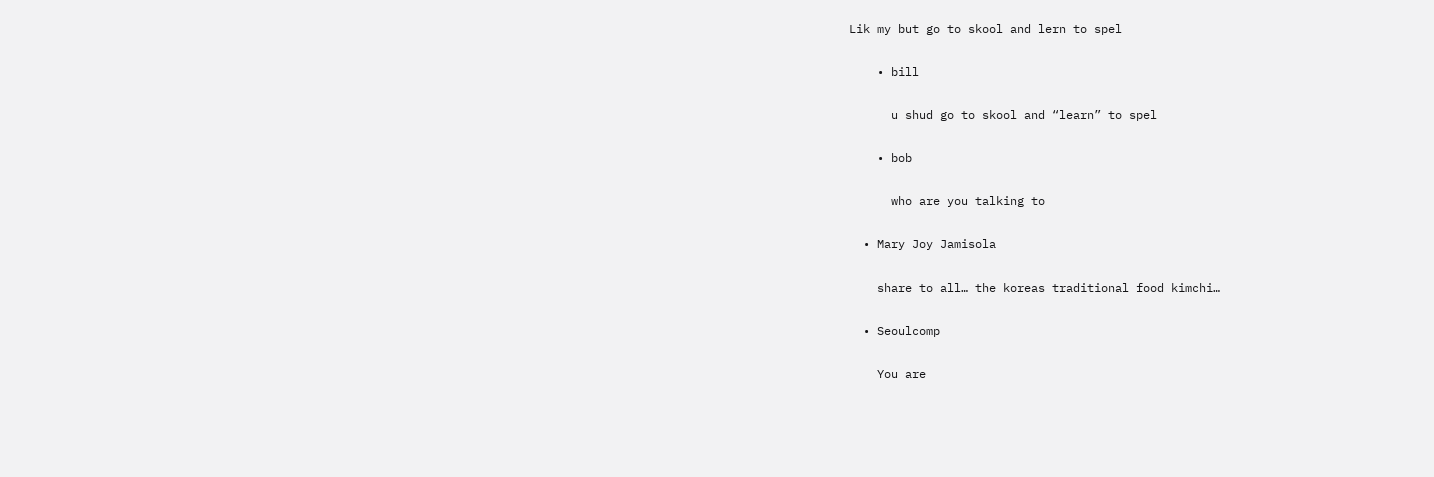Lik my but go to skool and lern to spel

    • bill

      u shud go to skool and “learn” to spel

    • bob

      who are you talking to

  • Mary Joy Jamisola

    share to all… the koreas traditional food kimchi…

  • Seoulcomp

    You are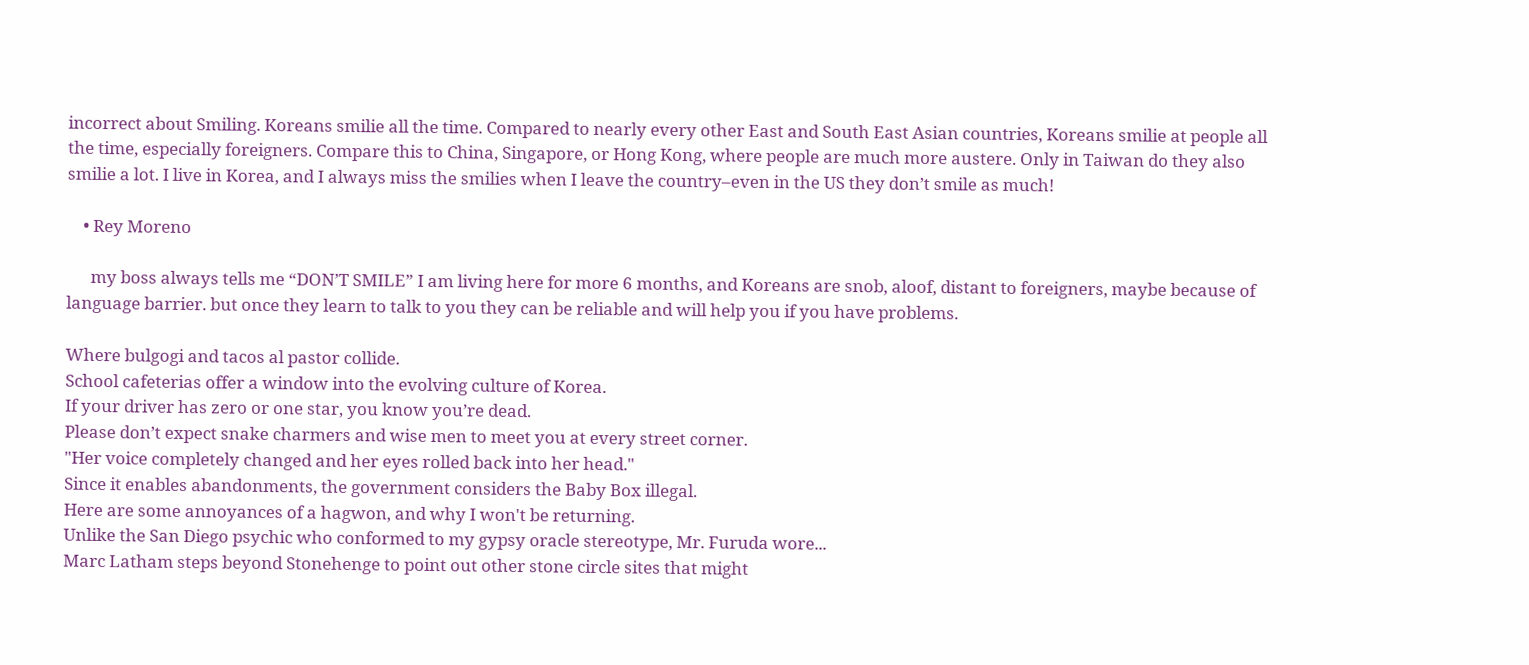incorrect about Smiling. Koreans smilie all the time. Compared to nearly every other East and South East Asian countries, Koreans smilie at people all the time, especially foreigners. Compare this to China, Singapore, or Hong Kong, where people are much more austere. Only in Taiwan do they also smilie a lot. I live in Korea, and I always miss the smilies when I leave the country–even in the US they don’t smile as much!

    • Rey Moreno

      my boss always tells me “DON’T SMILE” I am living here for more 6 months, and Koreans are snob, aloof, distant to foreigners, maybe because of language barrier. but once they learn to talk to you they can be reliable and will help you if you have problems.

Where bulgogi and tacos al pastor collide.
School cafeterias offer a window into the evolving culture of Korea.
If your driver has zero or one star, you know you’re dead.
Please don’t expect snake charmers and wise men to meet you at every street corner.
"Her voice completely changed and her eyes rolled back into her head."
Since it enables abandonments, the government considers the Baby Box illegal.
Here are some annoyances of a hagwon, and why I won't be returning.
Unlike the San Diego psychic who conformed to my gypsy oracle stereotype, Mr. Furuda wore...
Marc Latham steps beyond Stonehenge to point out other stone circle sites that might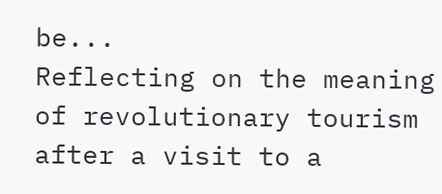be...
Reflecting on the meaning of revolutionary tourism after a visit to a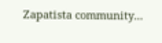Zapatista community...